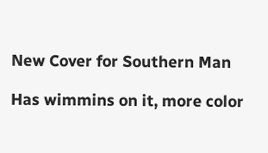New Cover for Southern Man

Has wimmins on it, more color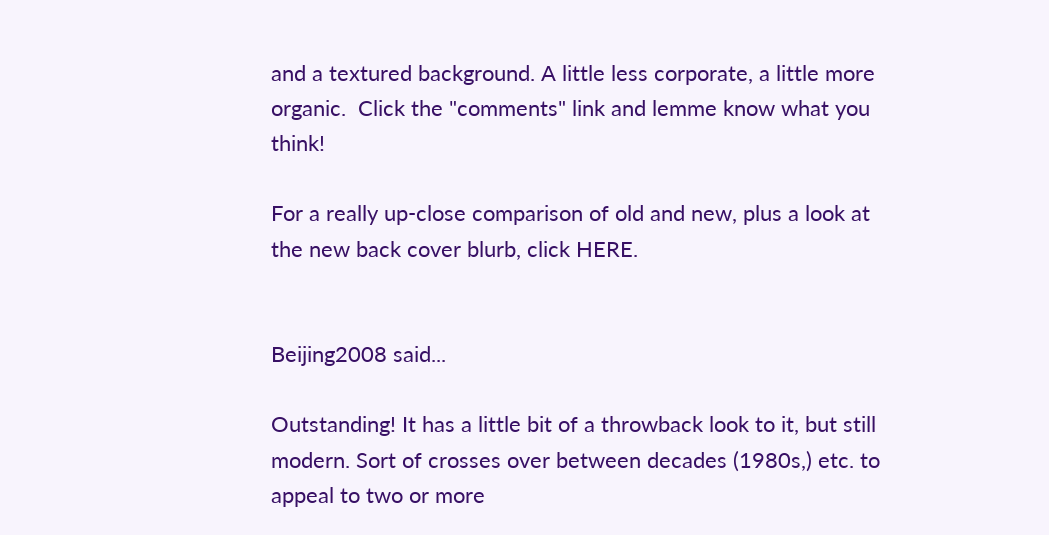and a textured background. A little less corporate, a little more organic.  Click the "comments" link and lemme know what you think!

For a really up-close comparison of old and new, plus a look at the new back cover blurb, click HERE.


Beijing2008 said...

Outstanding! It has a little bit of a throwback look to it, but still modern. Sort of crosses over between decades (1980s,) etc. to appeal to two or more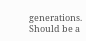generations. Should be a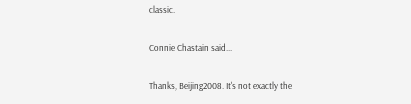classic.

Connie Chastain said...

Thanks, Beijing2008. It's not exactly the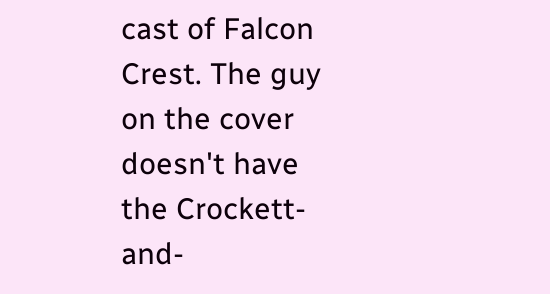cast of Falcon Crest. The guy on the cover doesn't have the Crockett-and-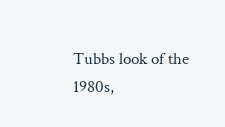Tubbs look of the
1980s,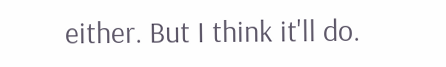either. But I think it'll do.